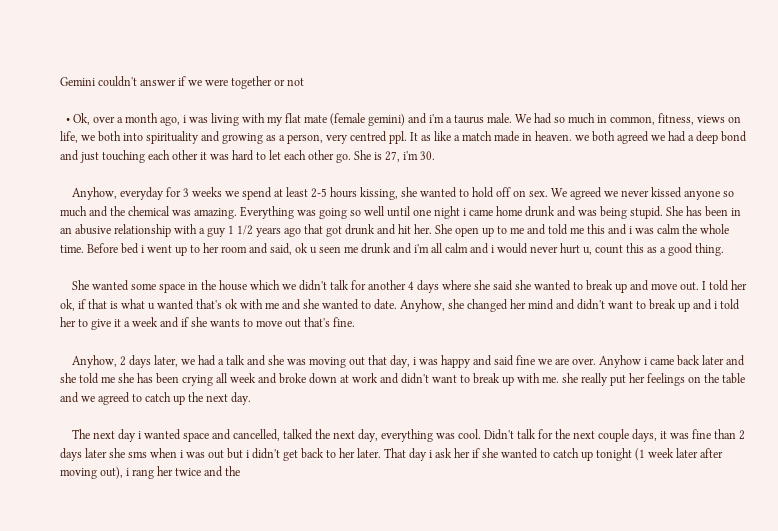Gemini couldn't answer if we were together or not

  • Ok, over a month ago, i was living with my flat mate (female gemini) and i'm a taurus male. We had so much in common, fitness, views on life, we both into spirituality and growing as a person, very centred ppl. It as like a match made in heaven. we both agreed we had a deep bond and just touching each other it was hard to let each other go. She is 27, i'm 30.

    Anyhow, everyday for 3 weeks we spend at least 2-5 hours kissing, she wanted to hold off on sex. We agreed we never kissed anyone so much and the chemical was amazing. Everything was going so well until one night i came home drunk and was being stupid. She has been in an abusive relationship with a guy 1 1/2 years ago that got drunk and hit her. She open up to me and told me this and i was calm the whole time. Before bed i went up to her room and said, ok u seen me drunk and i'm all calm and i would never hurt u, count this as a good thing.

    She wanted some space in the house which we didn't talk for another 4 days where she said she wanted to break up and move out. I told her ok, if that is what u wanted that's ok with me and she wanted to date. Anyhow, she changed her mind and didn't want to break up and i told her to give it a week and if she wants to move out that's fine.

    Anyhow, 2 days later, we had a talk and she was moving out that day, i was happy and said fine we are over. Anyhow i came back later and she told me she has been crying all week and broke down at work and didn't want to break up with me. she really put her feelings on the table and we agreed to catch up the next day.

    The next day i wanted space and cancelled, talked the next day, everything was cool. Didn't talk for the next couple days, it was fine than 2 days later she sms when i was out but i didn't get back to her later. That day i ask her if she wanted to catch up tonight (1 week later after moving out), i rang her twice and the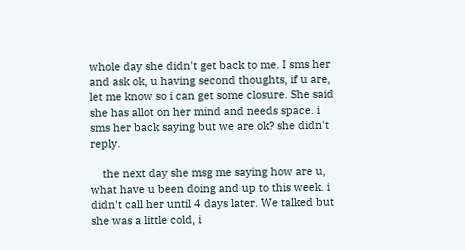whole day she didn't get back to me. I sms her and ask ok, u having second thoughts, if u are, let me know so i can get some closure. She said she has allot on her mind and needs space. i sms her back saying but we are ok? she didn't reply.

    the next day she msg me saying how are u, what have u been doing and up to this week. i didn't call her until 4 days later. We talked but she was a little cold, i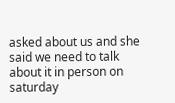asked about us and she said we need to talk about it in person on saturday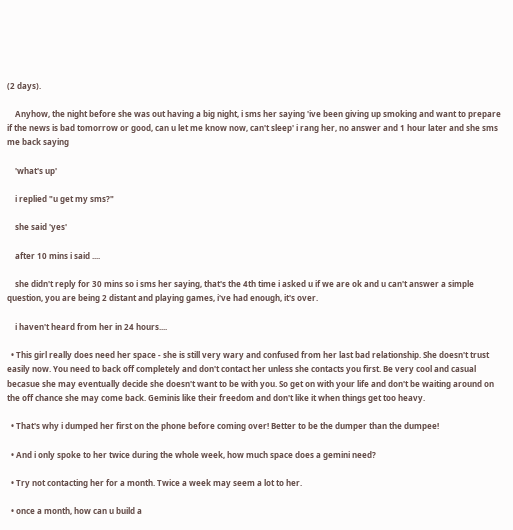(2 days).

    Anyhow, the night before she was out having a big night, i sms her saying 'ive been giving up smoking and want to prepare if the news is bad tomorrow or good, can u let me know now, can't sleep' i rang her, no answer and 1 hour later and she sms me back saying

    'what's up'

    i replied "u get my sms?"

    she said 'yes'

    after 10 mins i said ....

    she didn't reply for 30 mins so i sms her saying, that's the 4th time i asked u if we are ok and u can't answer a simple question, you are being 2 distant and playing games, i've had enough, it's over.

    i haven't heard from her in 24 hours....

  • This girl really does need her space - she is still very wary and confused from her last bad relationship. She doesn't trust easily now. You need to back off completely and don't contact her unless she contacts you first. Be very cool and casual becasue she may eventually decide she doesn't want to be with you. So get on with your life and don't be waiting around on the off chance she may come back. Geminis like their freedom and don't like it when things get too heavy.

  • That's why i dumped her first on the phone before coming over! Better to be the dumper than the dumpee!

  • And i only spoke to her twice during the whole week, how much space does a gemini need?

  • Try not contacting her for a month. Twice a week may seem a lot to her.

  • once a month, how can u build a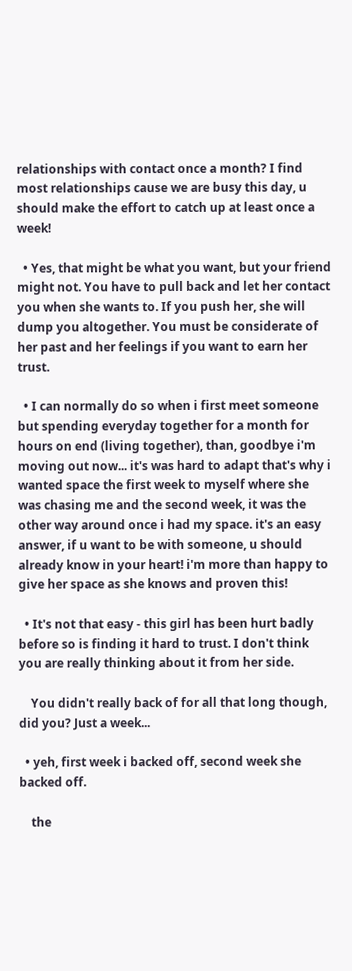relationships with contact once a month? I find most relationships cause we are busy this day, u should make the effort to catch up at least once a week!

  • Yes, that might be what you want, but your friend might not. You have to pull back and let her contact you when she wants to. If you push her, she will dump you altogether. You must be considerate of her past and her feelings if you want to earn her trust.

  • I can normally do so when i first meet someone but spending everyday together for a month for hours on end (living together), than, goodbye i'm moving out now... it's was hard to adapt that's why i wanted space the first week to myself where she was chasing me and the second week, it was the other way around once i had my space. it's an easy answer, if u want to be with someone, u should already know in your heart! i'm more than happy to give her space as she knows and proven this!

  • It's not that easy - this girl has been hurt badly before so is finding it hard to trust. I don't think you are really thinking about it from her side.

    You didn't really back of for all that long though, did you? Just a week...

  • yeh, first week i backed off, second week she backed off.

    the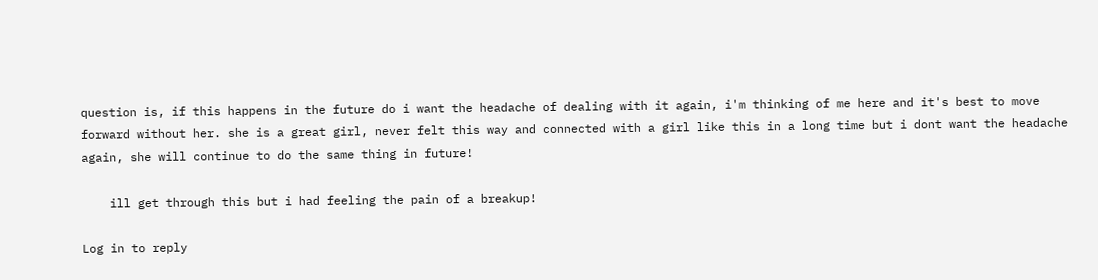question is, if this happens in the future do i want the headache of dealing with it again, i'm thinking of me here and it's best to move forward without her. she is a great girl, never felt this way and connected with a girl like this in a long time but i dont want the headache again, she will continue to do the same thing in future!

    ill get through this but i had feeling the pain of a breakup!

Log in to reply